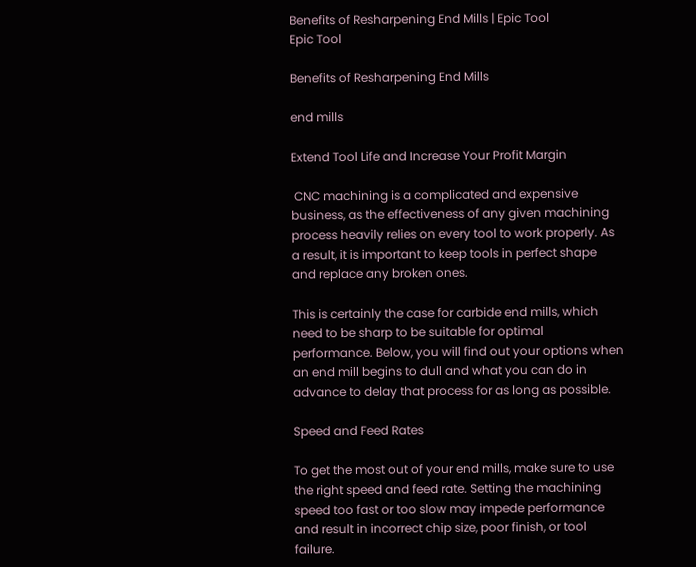Benefits of Resharpening End Mills | Epic Tool
Epic Tool

Benefits of Resharpening End Mills

end mills

Extend Tool Life and Increase Your Profit Margin

 CNC machining is a complicated and expensive business, as the effectiveness of any given machining process heavily relies on every tool to work properly. As a result, it is important to keep tools in perfect shape and replace any broken ones.

This is certainly the case for carbide end mills, which need to be sharp to be suitable for optimal performance. Below, you will find out your options when an end mill begins to dull and what you can do in advance to delay that process for as long as possible.

Speed and Feed Rates

To get the most out of your end mills, make sure to use the right speed and feed rate. Setting the machining speed too fast or too slow may impede performance and result in incorrect chip size, poor finish, or tool failure.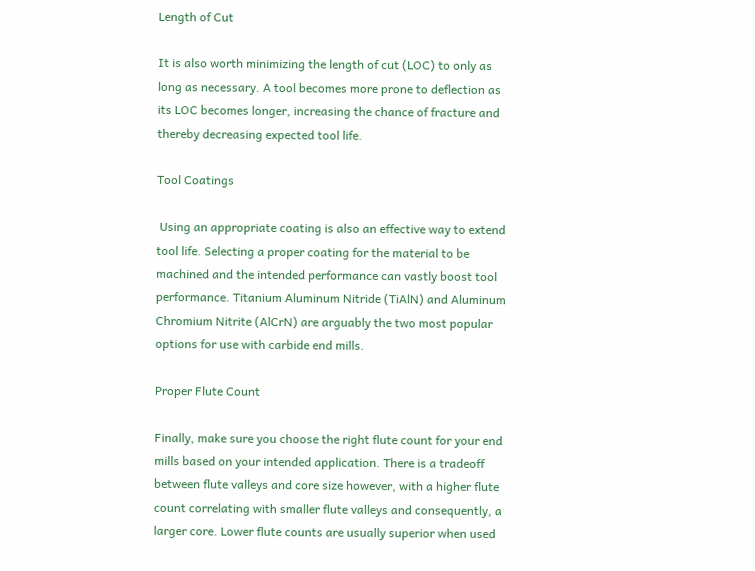Length of Cut

It is also worth minimizing the length of cut (LOC) to only as long as necessary. A tool becomes more prone to deflection as its LOC becomes longer, increasing the chance of fracture and thereby decreasing expected tool life.

Tool Coatings

 Using an appropriate coating is also an effective way to extend tool life. Selecting a proper coating for the material to be machined and the intended performance can vastly boost tool performance. Titanium Aluminum Nitride (TiAlN) and Aluminum Chromium Nitrite (AlCrN) are arguably the two most popular options for use with carbide end mills.

Proper Flute Count

Finally, make sure you choose the right flute count for your end mills based on your intended application. There is a tradeoff between flute valleys and core size however, with a higher flute count correlating with smaller flute valleys and consequently, a larger core. Lower flute counts are usually superior when used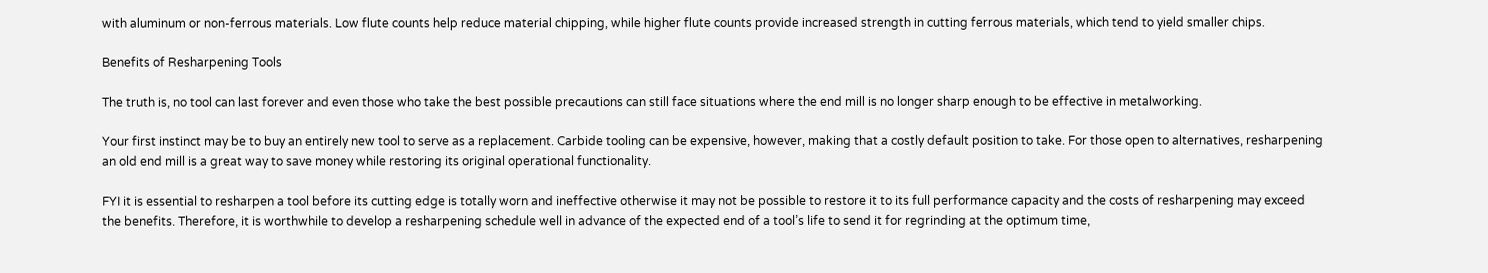with aluminum or non-ferrous materials. Low flute counts help reduce material chipping, while higher flute counts provide increased strength in cutting ferrous materials, which tend to yield smaller chips.

Benefits of Resharpening Tools

The truth is, no tool can last forever and even those who take the best possible precautions can still face situations where the end mill is no longer sharp enough to be effective in metalworking.

Your first instinct may be to buy an entirely new tool to serve as a replacement. Carbide tooling can be expensive, however, making that a costly default position to take. For those open to alternatives, resharpening an old end mill is a great way to save money while restoring its original operational functionality.

FYI it is essential to resharpen a tool before its cutting edge is totally worn and ineffective otherwise it may not be possible to restore it to its full performance capacity and the costs of resharpening may exceed the benefits. Therefore, it is worthwhile to develop a resharpening schedule well in advance of the expected end of a tool’s life to send it for regrinding at the optimum time,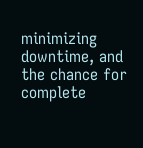minimizing downtime, and the chance for complete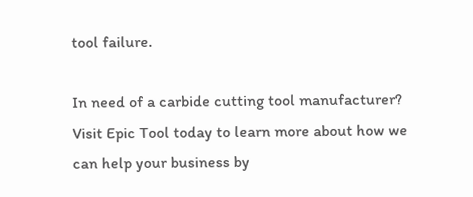tool failure.

In need of a carbide cutting tool manufacturer? Visit Epic Tool today to learn more about how we can help your business by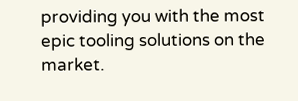providing you with the most epic tooling solutions on the market.